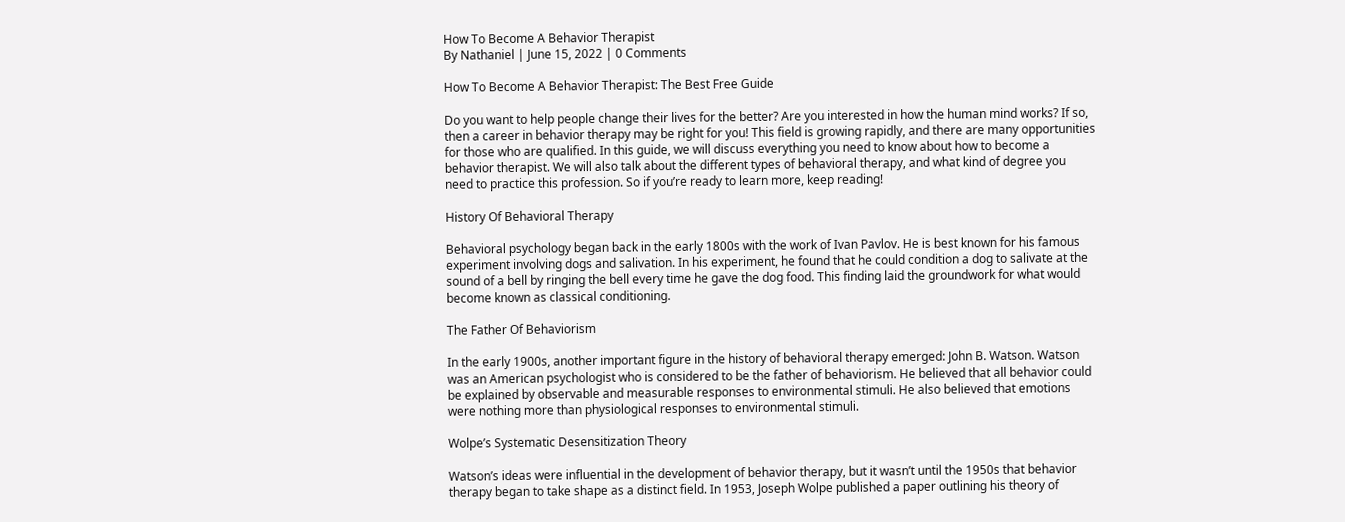How To Become A Behavior Therapist
By Nathaniel | June 15, 2022 | 0 Comments

How To Become A Behavior Therapist: The Best Free Guide

Do you want to help people change their lives for the better? Are you interested in how the human mind works? If so, then a career in behavior therapy may be right for you! This field is growing rapidly, and there are many opportunities for those who are qualified. In this guide, we will discuss everything you need to know about how to become a behavior therapist. We will also talk about the different types of behavioral therapy, and what kind of degree you need to practice this profession. So if you’re ready to learn more, keep reading!

History Of Behavioral Therapy

Behavioral psychology began back in the early 1800s with the work of Ivan Pavlov. He is best known for his famous experiment involving dogs and salivation. In his experiment, he found that he could condition a dog to salivate at the sound of a bell by ringing the bell every time he gave the dog food. This finding laid the groundwork for what would become known as classical conditioning.

The Father Of Behaviorism

In the early 1900s, another important figure in the history of behavioral therapy emerged: John B. Watson. Watson was an American psychologist who is considered to be the father of behaviorism. He believed that all behavior could be explained by observable and measurable responses to environmental stimuli. He also believed that emotions were nothing more than physiological responses to environmental stimuli.

Wolpe’s Systematic Desensitization Theory

Watson’s ideas were influential in the development of behavior therapy, but it wasn’t until the 1950s that behavior therapy began to take shape as a distinct field. In 1953, Joseph Wolpe published a paper outlining his theory of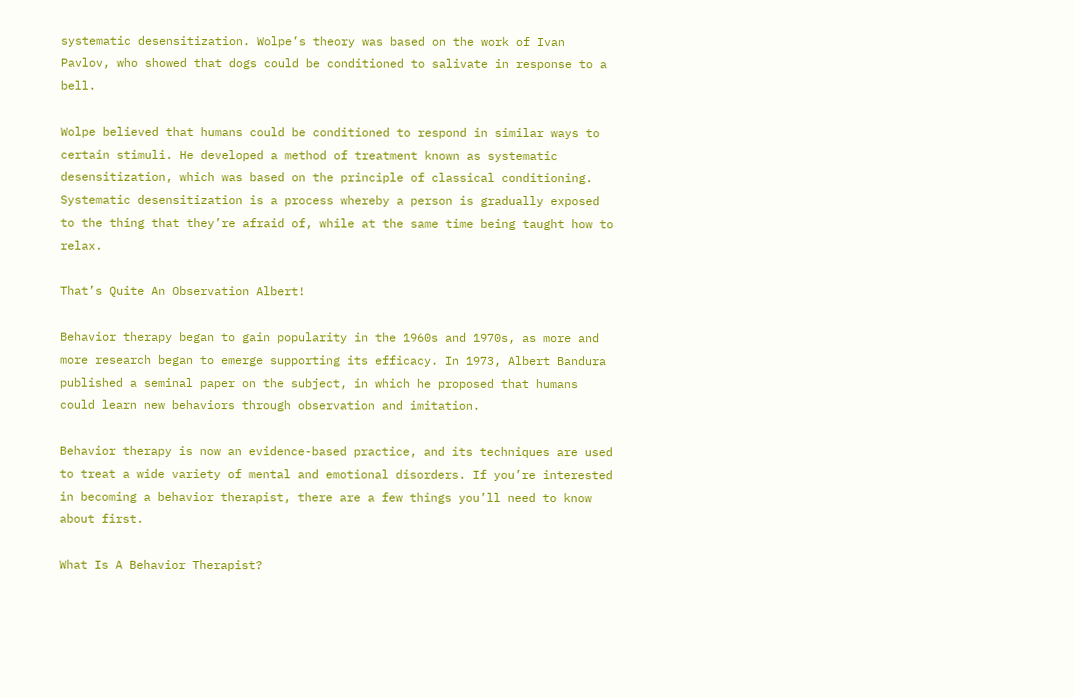systematic desensitization. Wolpe’s theory was based on the work of Ivan Pavlov, who showed that dogs could be conditioned to salivate in response to a bell.

Wolpe believed that humans could be conditioned to respond in similar ways to certain stimuli. He developed a method of treatment known as systematic desensitization, which was based on the principle of classical conditioning. Systematic desensitization is a process whereby a person is gradually exposed to the thing that they’re afraid of, while at the same time being taught how to relax.

That’s Quite An Observation Albert!

Behavior therapy began to gain popularity in the 1960s and 1970s, as more and more research began to emerge supporting its efficacy. In 1973, Albert Bandura published a seminal paper on the subject, in which he proposed that humans could learn new behaviors through observation and imitation.

Behavior therapy is now an evidence-based practice, and its techniques are used to treat a wide variety of mental and emotional disorders. If you’re interested in becoming a behavior therapist, there are a few things you’ll need to know about first.

What Is A Behavior Therapist?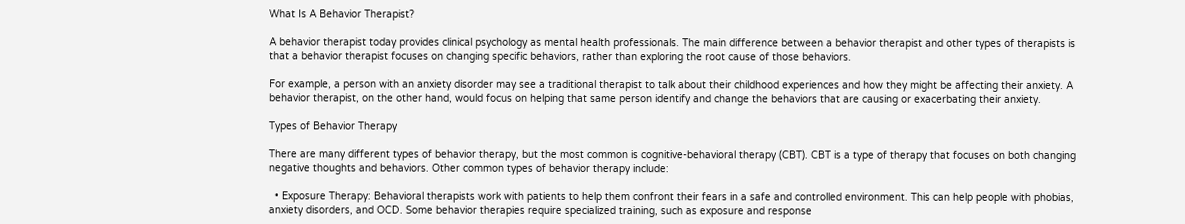What Is A Behavior Therapist?

A behavior therapist today provides clinical psychology as mental health professionals. The main difference between a behavior therapist and other types of therapists is that a behavior therapist focuses on changing specific behaviors, rather than exploring the root cause of those behaviors.

For example, a person with an anxiety disorder may see a traditional therapist to talk about their childhood experiences and how they might be affecting their anxiety. A behavior therapist, on the other hand, would focus on helping that same person identify and change the behaviors that are causing or exacerbating their anxiety.

Types of Behavior Therapy

There are many different types of behavior therapy, but the most common is cognitive-behavioral therapy (CBT). CBT is a type of therapy that focuses on both changing negative thoughts and behaviors. Other common types of behavior therapy include:

  • Exposure Therapy: Behavioral therapists work with patients to help them confront their fears in a safe and controlled environment. This can help people with phobias, anxiety disorders, and OCD. Some behavior therapies require specialized training, such as exposure and response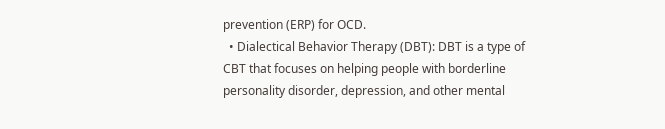prevention (ERP) for OCD.
  • Dialectical Behavior Therapy (DBT): DBT is a type of CBT that focuses on helping people with borderline personality disorder, depression, and other mental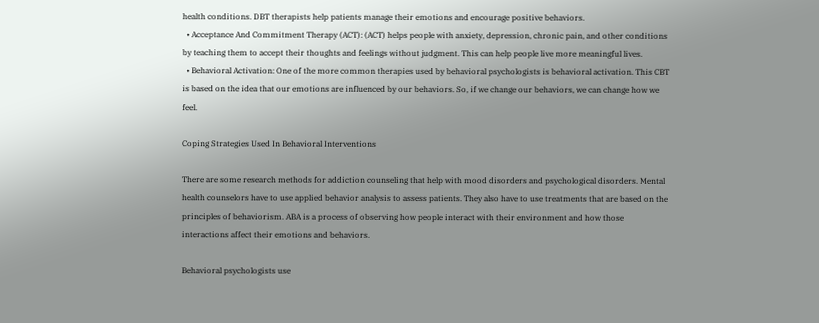health conditions. DBT therapists help patients manage their emotions and encourage positive behaviors.
  • Acceptance And Commitment Therapy (ACT): (ACT) helps people with anxiety, depression, chronic pain, and other conditions by teaching them to accept their thoughts and feelings without judgment. This can help people live more meaningful lives.
  • Behavioral Activation: One of the more common therapies used by behavioral psychologists is behavioral activation. This CBT is based on the idea that our emotions are influenced by our behaviors. So, if we change our behaviors, we can change how we feel.

Coping Strategies Used In Behavioral Interventions

There are some research methods for addiction counseling that help with mood disorders and psychological disorders. Mental health counselors have to use applied behavior analysis to assess patients. They also have to use treatments that are based on the principles of behaviorism. ABA is a process of observing how people interact with their environment and how those interactions affect their emotions and behaviors.

Behavioral psychologists use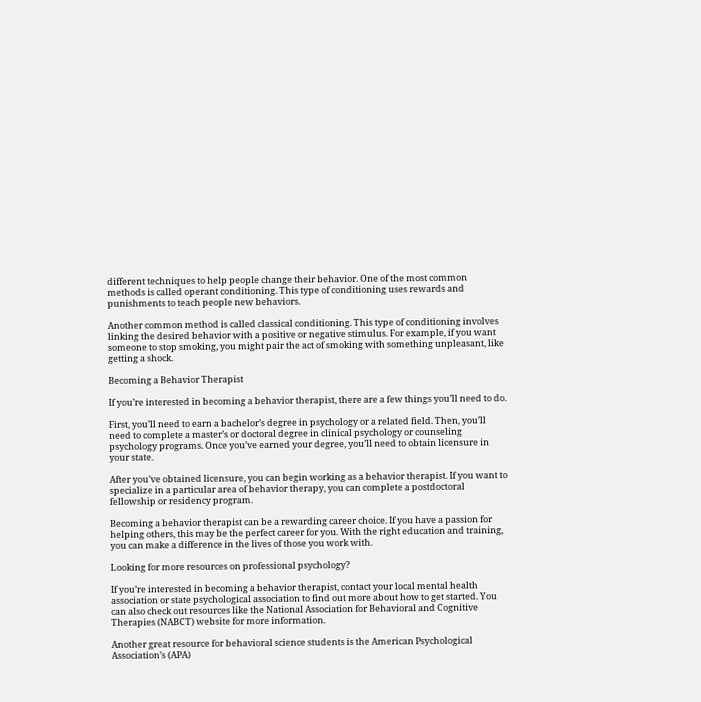different techniques to help people change their behavior. One of the most common methods is called operant conditioning. This type of conditioning uses rewards and punishments to teach people new behaviors.

Another common method is called classical conditioning. This type of conditioning involves linking the desired behavior with a positive or negative stimulus. For example, if you want someone to stop smoking, you might pair the act of smoking with something unpleasant, like getting a shock.

Becoming a Behavior Therapist

If you’re interested in becoming a behavior therapist, there are a few things you’ll need to do.

First, you’ll need to earn a bachelor’s degree in psychology or a related field. Then, you’ll need to complete a master’s or doctoral degree in clinical psychology or counseling psychology programs. Once you’ve earned your degree, you’ll need to obtain licensure in your state.

After you’ve obtained licensure, you can begin working as a behavior therapist. If you want to specialize in a particular area of behavior therapy, you can complete a postdoctoral fellowship or residency program.

Becoming a behavior therapist can be a rewarding career choice. If you have a passion for helping others, this may be the perfect career for you. With the right education and training, you can make a difference in the lives of those you work with.

Looking for more resources on professional psychology?

If you’re interested in becoming a behavior therapist, contact your local mental health association or state psychological association to find out more about how to get started. You can also check out resources like the National Association for Behavioral and Cognitive Therapies (NABCT) website for more information.

Another great resource for behavioral science students is the American Psychological Association’s (APA)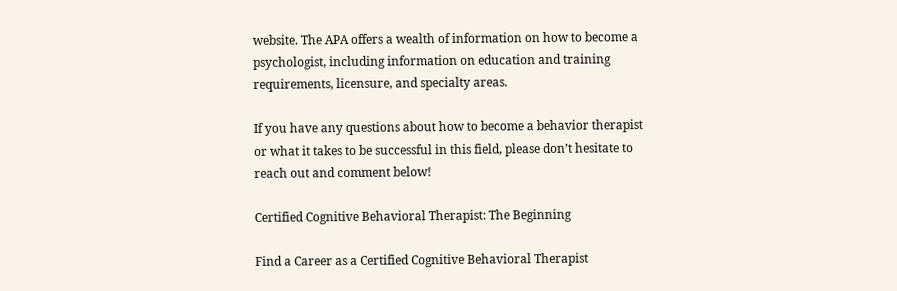website. The APA offers a wealth of information on how to become a psychologist, including information on education and training requirements, licensure, and specialty areas.

If you have any questions about how to become a behavior therapist or what it takes to be successful in this field, please don’t hesitate to reach out and comment below!

Certified Cognitive Behavioral Therapist: The Beginning

Find a Career as a Certified Cognitive Behavioral Therapist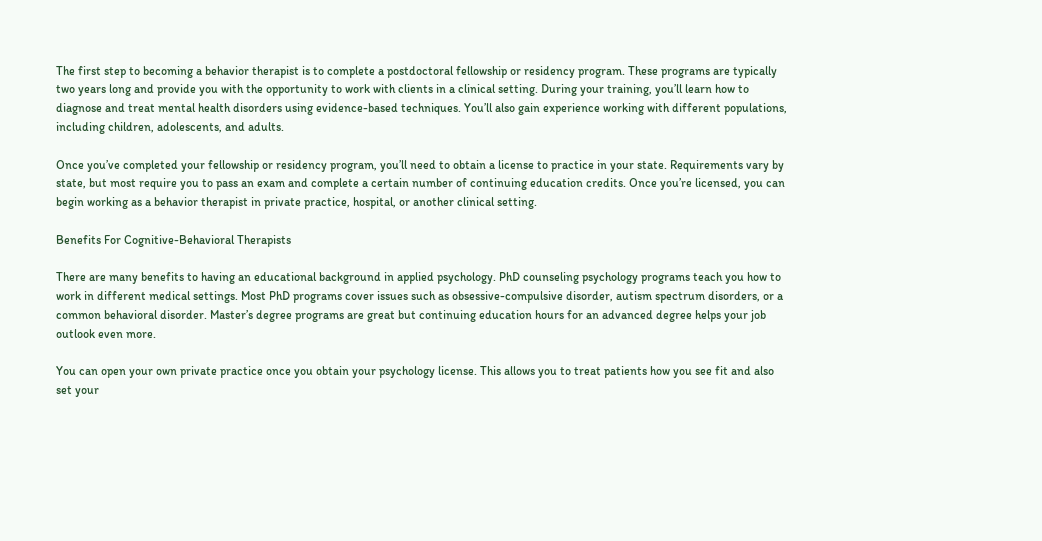The first step to becoming a behavior therapist is to complete a postdoctoral fellowship or residency program. These programs are typically two years long and provide you with the opportunity to work with clients in a clinical setting. During your training, you’ll learn how to diagnose and treat mental health disorders using evidence-based techniques. You’ll also gain experience working with different populations, including children, adolescents, and adults.

Once you’ve completed your fellowship or residency program, you’ll need to obtain a license to practice in your state. Requirements vary by state, but most require you to pass an exam and complete a certain number of continuing education credits. Once you’re licensed, you can begin working as a behavior therapist in private practice, hospital, or another clinical setting.

Benefits For Cognitive-Behavioral Therapists

There are many benefits to having an educational background in applied psychology. PhD counseling psychology programs teach you how to work in different medical settings. Most PhD programs cover issues such as obsessive-compulsive disorder, autism spectrum disorders, or a common behavioral disorder. Master’s degree programs are great but continuing education hours for an advanced degree helps your job outlook even more.

You can open your own private practice once you obtain your psychology license. This allows you to treat patients how you see fit and also set your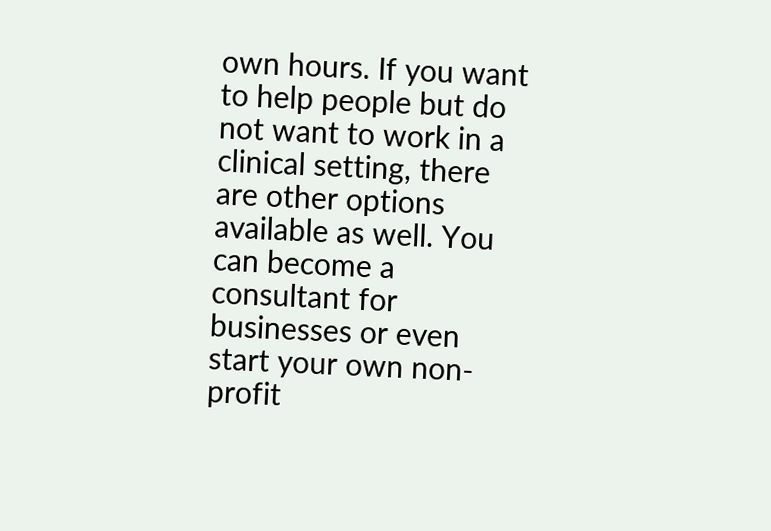own hours. If you want to help people but do not want to work in a clinical setting, there are other options available as well. You can become a consultant for businesses or even start your own non-profit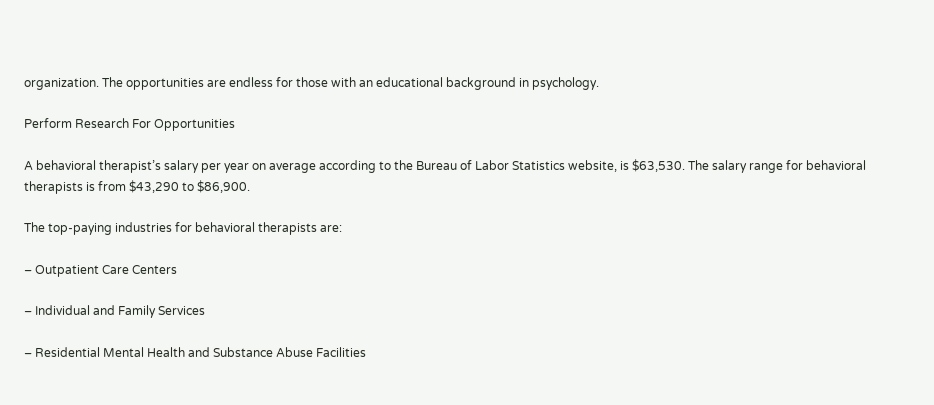organization. The opportunities are endless for those with an educational background in psychology.

Perform Research For Opportunities

A behavioral therapist’s salary per year on average according to the Bureau of Labor Statistics website, is $63,530. The salary range for behavioral therapists is from $43,290 to $86,900.

The top-paying industries for behavioral therapists are:

– Outpatient Care Centers

– Individual and Family Services

– Residential Mental Health and Substance Abuse Facilities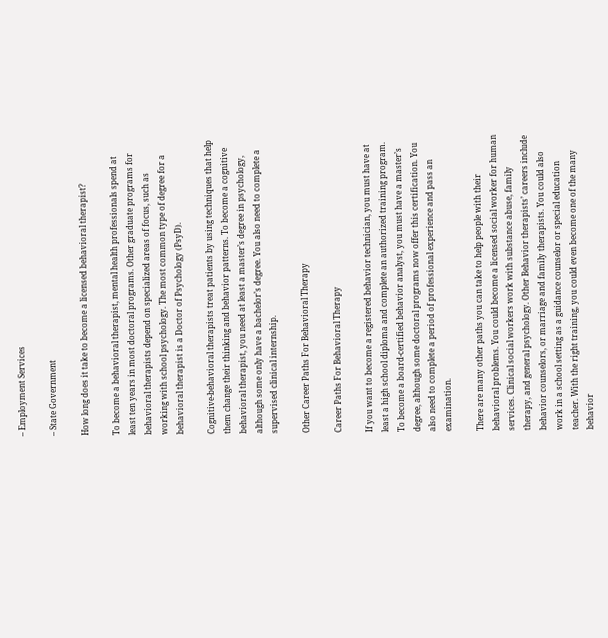– Employment Services

– State Government

How long does it take to become a licensed behavioral therapist?

To become a behavioral therapist, mental health professionals spend at least ten years in most doctoral programs. Other graduate programs for behavioral therapists depend on specialized areas of focus, such as working with school psychology. The most common type of degree for a behavioral therapist is a Doctor of Psychology (PsyD).

Cognitive-behavioral therapists treat patients by using techniques that help them change their thinking and behavior patterns. To become a cognitive behavioral therapist, you need at least a master’s degree in psychology, although some only have a bachelor’s degree. You also need to complete a supervised clinical internship.

Other Career Paths For Behavioral Therapy

Career Paths For Behavioral Therapy

If you want to become a registered behavior technician, you must have at least a high school diploma and complete an authorized training program. To become a board-certified behavior analyst, you must have a master’s degree, although some doctoral programs now offer this certification. You also need to complete a period of professional experience and pass an examination.

There are many other paths you can take to help people with their behavioral problems. You could become a licensed social worker for human services. Clinical social workers work with substance abuse, family therapy, and general psychology. Other Behavior therapists’ careers include behavior counselors, or marriage and family therapists. You could also work in a school setting as a guidance counselor or special education teacher. With the right training, you could even become one of the many behavior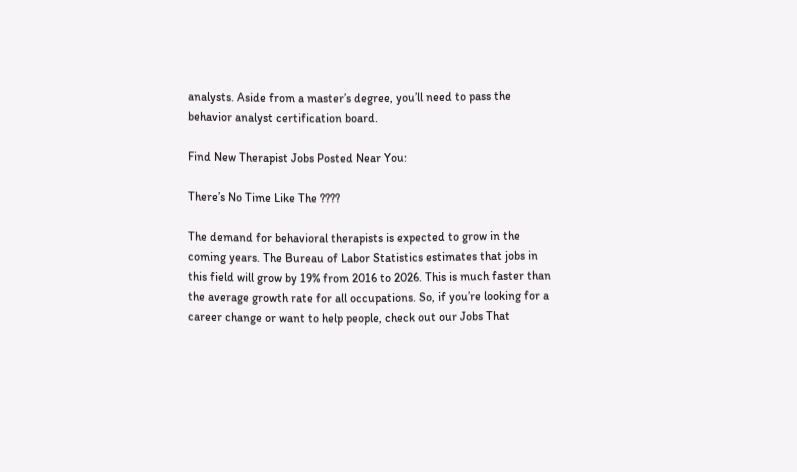analysts. Aside from a master’s degree, you’ll need to pass the behavior analyst certification board.

Find New Therapist Jobs Posted Near You:

There’s No Time Like The ????

The demand for behavioral therapists is expected to grow in the coming years. The Bureau of Labor Statistics estimates that jobs in this field will grow by 19% from 2016 to 2026. This is much faster than the average growth rate for all occupations. So, if you’re looking for a career change or want to help people, check out our Jobs That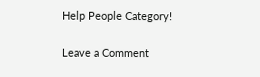Help People Category!

Leave a Comment